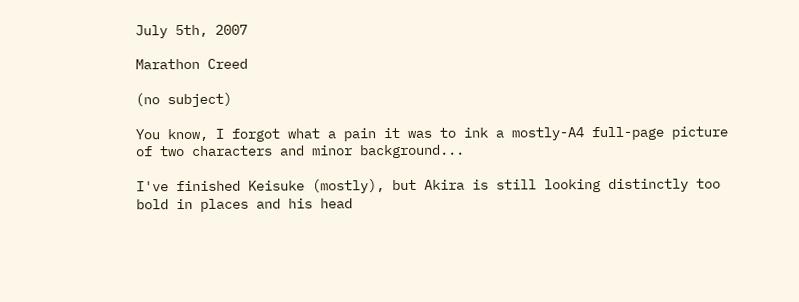July 5th, 2007

Marathon Creed

(no subject)

You know, I forgot what a pain it was to ink a mostly-A4 full-page picture of two characters and minor background...

I've finished Keisuke (mostly), but Akira is still looking distinctly too bold in places and his head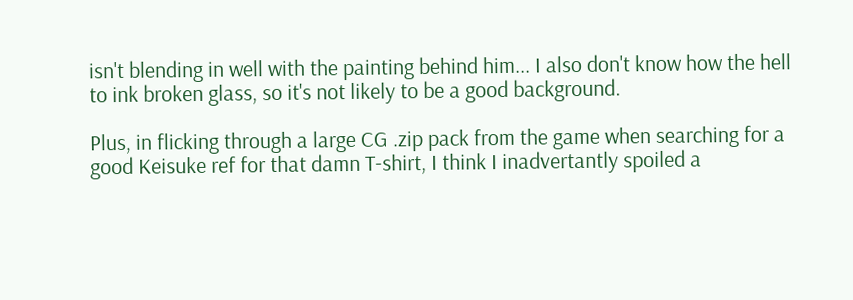isn't blending in well with the painting behind him... I also don't know how the hell to ink broken glass, so it's not likely to be a good background.

Plus, in flicking through a large CG .zip pack from the game when searching for a good Keisuke ref for that damn T-shirt, I think I inadvertantly spoiled a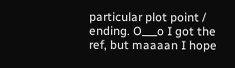particular plot point / ending. O___o I got the ref, but maaaan I hope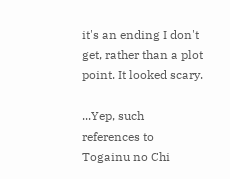it's an ending I don't get, rather than a plot point. It looked scary.

...Yep, such references to Togainu no Chi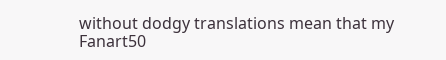without dodgy translations mean that my Fanart50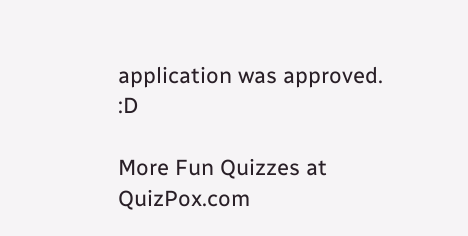application was approved. :D

More Fun Quizzes at QuizPox.com